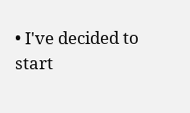• I've decided to start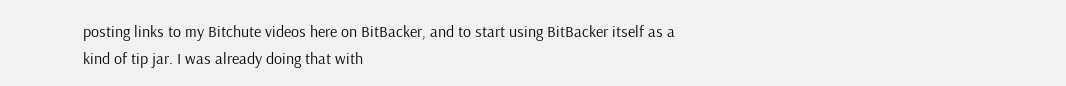posting links to my Bitchute videos here on BitBacker, and to start using BitBacker itself as a kind of tip jar. I was already doing that with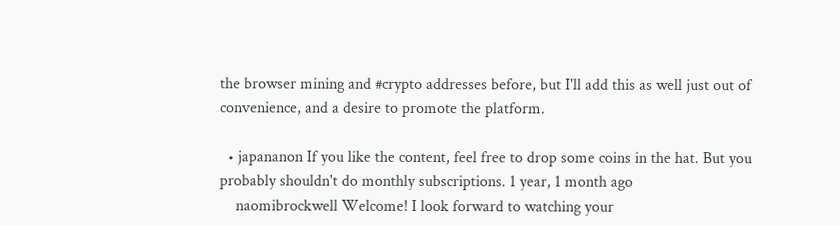the browser mining and #crypto addresses before, but I'll add this as well just out of convenience, and a desire to promote the platform.

  • japananon If you like the content, feel free to drop some coins in the hat. But you probably shouldn't do monthly subscriptions. 1 year, 1 month ago
    naomibrockwell Welcome! I look forward to watching your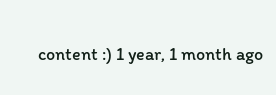content :) 1 year, 1 month ago